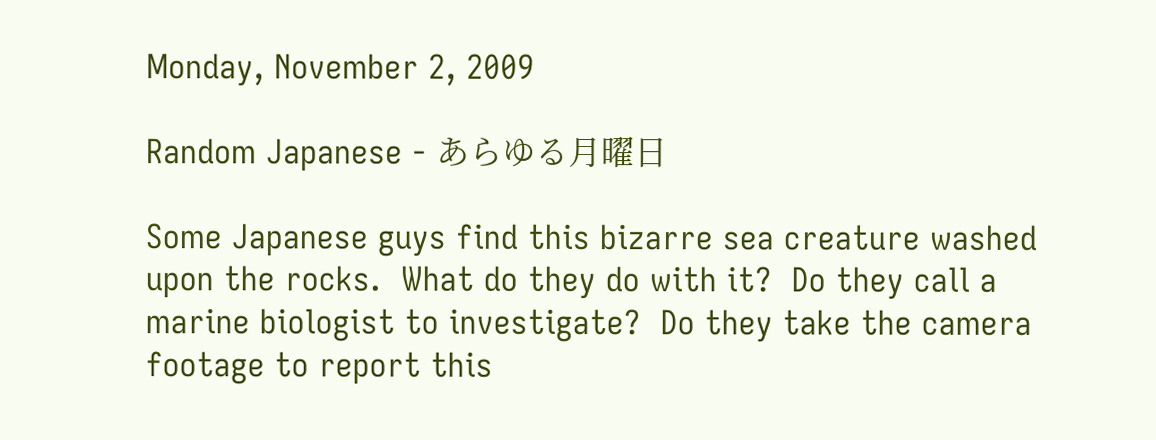Monday, November 2, 2009

Random Japanese - あらゆる月曜日

Some Japanese guys find this bizarre sea creature washed upon the rocks.  What do they do with it?  Do they call a marine biologist to investigate?  Do they take the camera footage to report this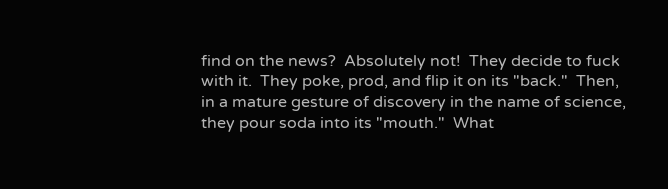find on the news?  Absolutely not!  They decide to fuck with it.  They poke, prod, and flip it on its "back."  Then, in a mature gesture of discovery in the name of science, they pour soda into its "mouth."  What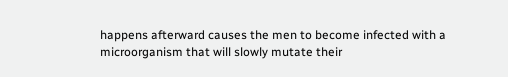happens afterward causes the men to become infected with a microorganism that will slowly mutate their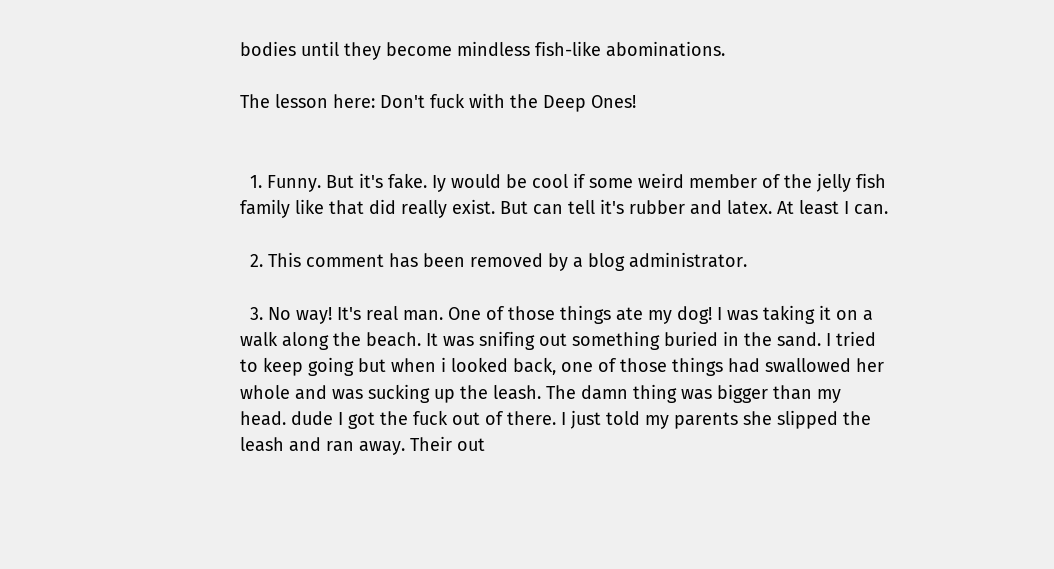bodies until they become mindless fish-like abominations.

The lesson here: Don't fuck with the Deep Ones!


  1. Funny. But it's fake. Iy would be cool if some weird member of the jelly fish family like that did really exist. But can tell it's rubber and latex. At least I can.

  2. This comment has been removed by a blog administrator.

  3. No way! It's real man. One of those things ate my dog! I was taking it on a walk along the beach. It was snifing out something buried in the sand. I tried to keep going but when i looked back, one of those things had swallowed her whole and was sucking up the leash. The damn thing was bigger than my head. dude I got the fuck out of there. I just told my parents she slipped the leash and ran away. Their out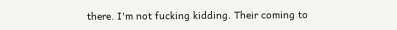there. I'm not fucking kidding. Their coming to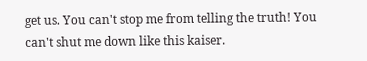get us. You can't stop me from telling the truth! You can't shut me down like this kaiser.